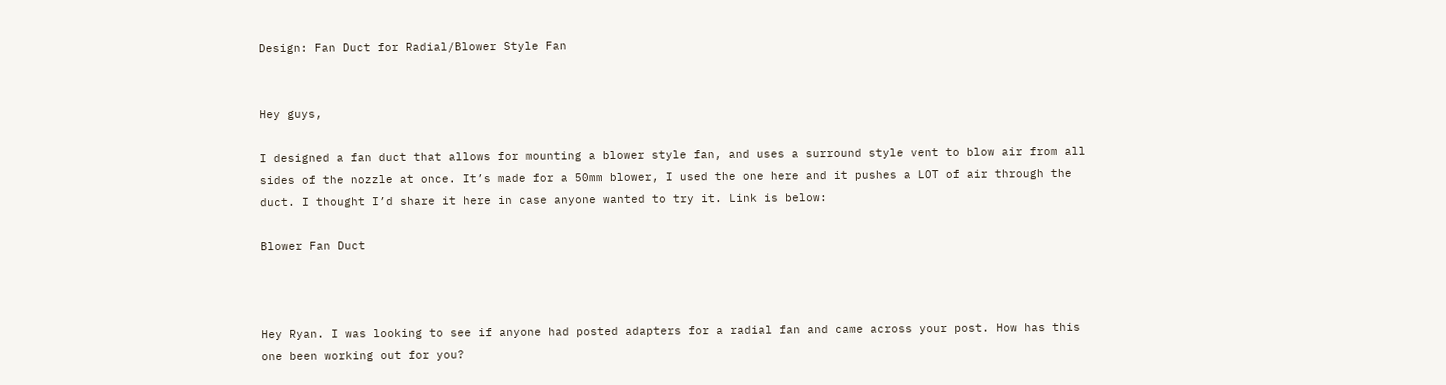Design: Fan Duct for Radial/Blower Style Fan


Hey guys,

I designed a fan duct that allows for mounting a blower style fan, and uses a surround style vent to blow air from all sides of the nozzle at once. It’s made for a 50mm blower, I used the one here and it pushes a LOT of air through the duct. I thought I’d share it here in case anyone wanted to try it. Link is below:

Blower Fan Duct



Hey Ryan. I was looking to see if anyone had posted adapters for a radial fan and came across your post. How has this one been working out for you?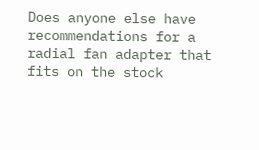Does anyone else have recommendations for a radial fan adapter that fits on the stock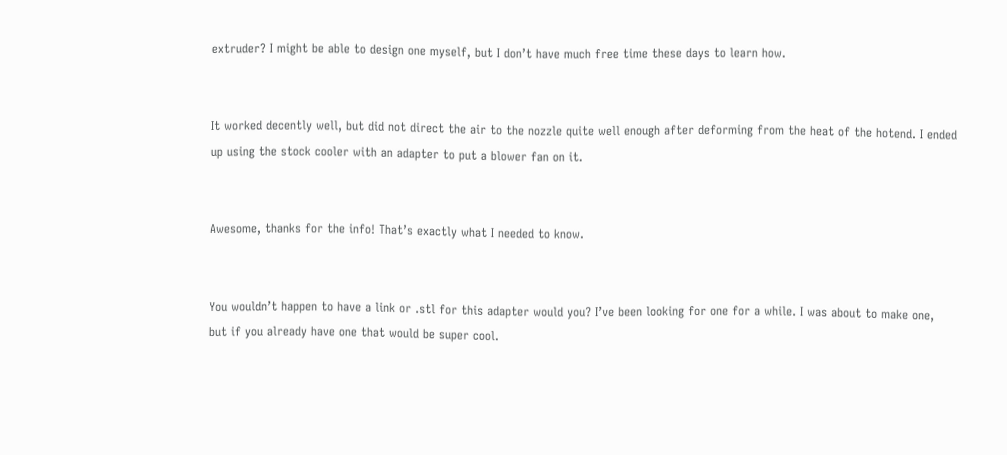extruder? I might be able to design one myself, but I don’t have much free time these days to learn how.


It worked decently well, but did not direct the air to the nozzle quite well enough after deforming from the heat of the hotend. I ended up using the stock cooler with an adapter to put a blower fan on it.


Awesome, thanks for the info! That’s exactly what I needed to know.


You wouldn’t happen to have a link or .stl for this adapter would you? I’ve been looking for one for a while. I was about to make one, but if you already have one that would be super cool.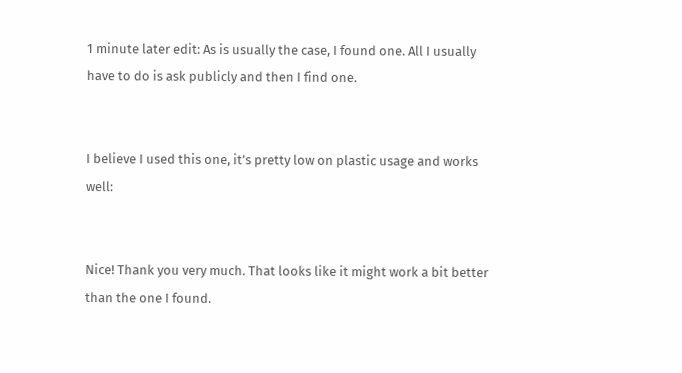1 minute later edit: As is usually the case, I found one. All I usually have to do is ask publicly and then I find one.


I believe I used this one, it’s pretty low on plastic usage and works well:


Nice! Thank you very much. That looks like it might work a bit better than the one I found.